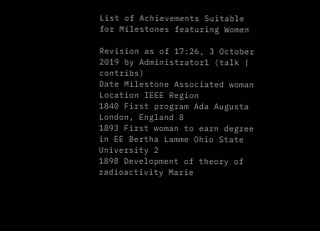List of Achievements Suitable for Milestones featuring Women

Revision as of 17:26, 3 October 2019 by Administrator1 (talk | contribs)
Date Milestone Associated woman Location IEEE Region
1840 First program Ada Augusta London, England 8
1893 First woman to earn degree in EE Bertha Lamme Ohio State University 2
1898 Development of theory of radioactivity Marie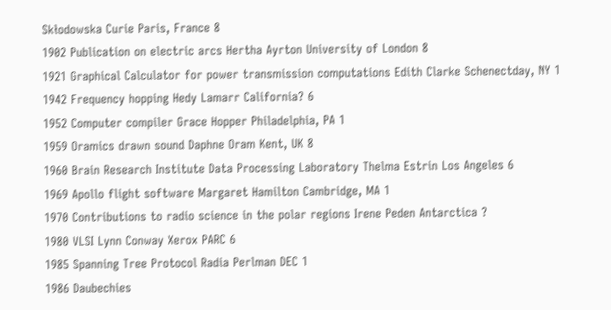Skłodowska Curie Paris, France 8
1902 Publication on electric arcs Hertha Ayrton University of London 8
1921 Graphical Calculator for power transmission computations Edith Clarke Schenectday, NY 1
1942 Frequency hopping Hedy Lamarr California? 6
1952 Computer compiler Grace Hopper Philadelphia, PA 1
1959 Oramics drawn sound Daphne Oram Kent, UK 8
1960 Brain Research Institute Data Processing Laboratory Thelma Estrin Los Angeles 6
1969 Apollo flight software Margaret Hamilton Cambridge, MA 1
1970 Contributions to radio science in the polar regions Irene Peden Antarctica ?
1980 VLSI Lynn Conway Xerox PARC 6
1985 Spanning Tree Protocol Radia Perlman DEC 1
1986 Daubechies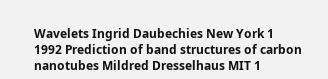Wavelets Ingrid Daubechies New York 1
1992 Prediction of band structures of carbon nanotubes Mildred Dresselhaus MIT 1